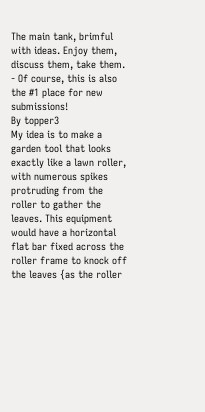The main tank, brimful with ideas. Enjoy them, discuss them, take them. - Of course, this is also the #1 place for new submissions!
By topper3
My idea is to make a garden tool that looks exactly like a lawn roller, with numerous spikes protruding from the roller to gather the leaves. This equipment would have a horizontal flat bar fixed across the roller frame to knock off the leaves {as the roller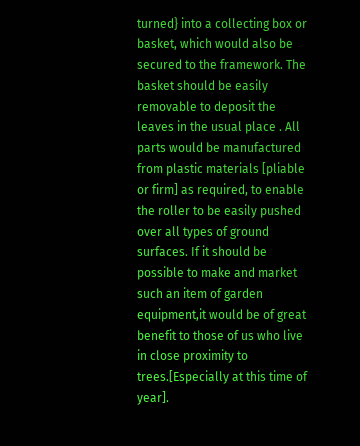turned} into a collecting box or basket, which would also be secured to the framework. The basket should be easily removable to deposit the leaves in the usual place . All parts would be manufactured from plastic materials [pliable or firm] as required, to enable the roller to be easily pushed over all types of ground surfaces. If it should be possible to make and market such an item of garden equipment,it would be of great benefit to those of us who live in close proximity to trees.[Especially at this time of year].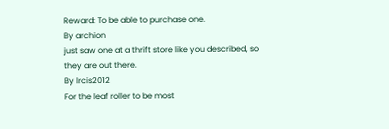Reward: To be able to purchase one.
By archion
just saw one at a thrift store like you described, so they are out there.
By lrcis2012
For the leaf roller to be most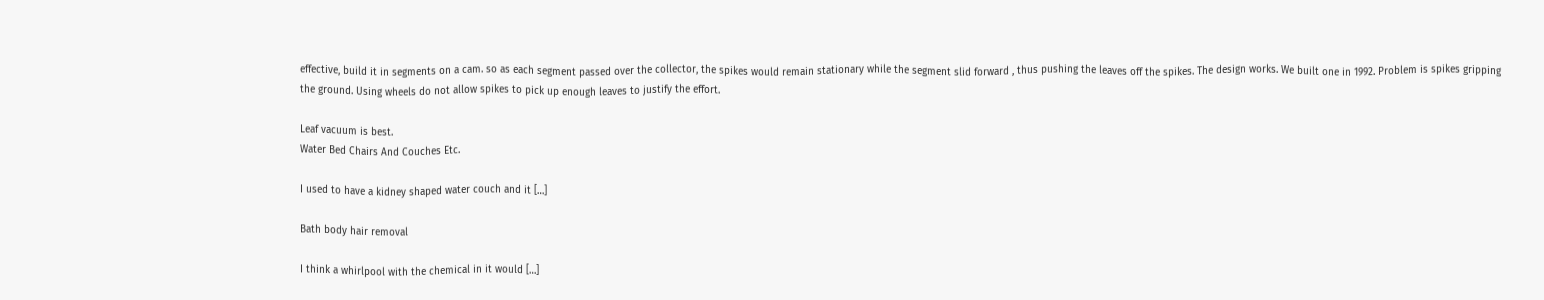effective, build it in segments on a cam. so as each segment passed over the collector, the spikes would remain stationary while the segment slid forward , thus pushing the leaves off the spikes. The design works. We built one in 1992. Problem is spikes gripping the ground. Using wheels do not allow spikes to pick up enough leaves to justify the effort.

Leaf vacuum is best.
Water Bed Chairs And Couches Etc.

I used to have a kidney shaped water couch and it […]

Bath body hair removal

I think a whirlpool with the chemical in it would […]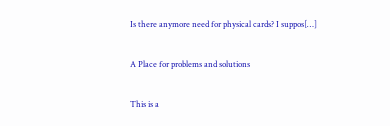Is there anymore need for physical cards? I suppos[…]

A Place for problems and solutions

This is a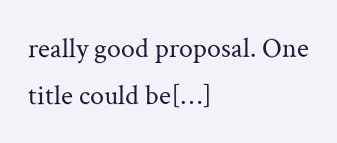really good proposal. One title could be[…]